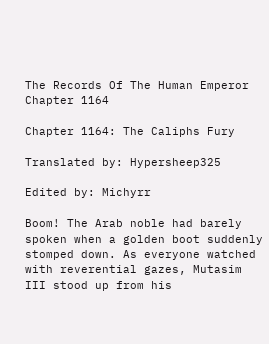The Records Of The Human Emperor Chapter 1164

Chapter 1164: The Caliphs Fury

Translated by: Hypersheep325

Edited by: Michyrr

Boom! The Arab noble had barely spoken when a golden boot suddenly stomped down. As everyone watched with reverential gazes, Mutasim III stood up from his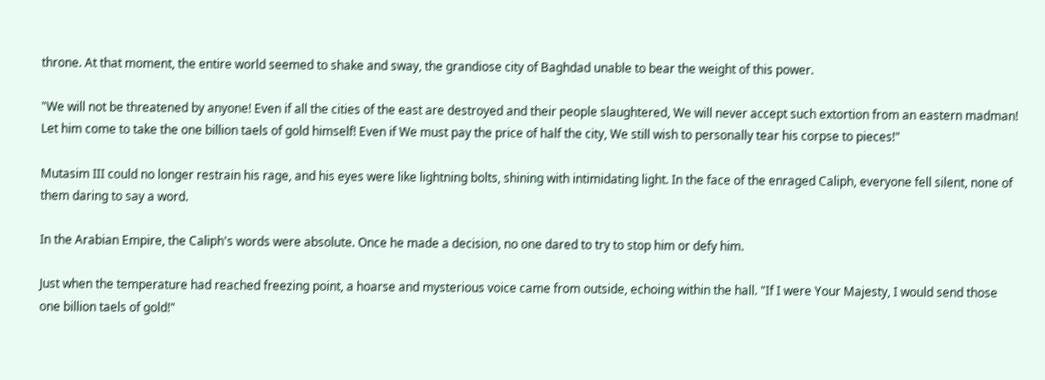throne. At that moment, the entire world seemed to shake and sway, the grandiose city of Baghdad unable to bear the weight of this power.

"We will not be threatened by anyone! Even if all the cities of the east are destroyed and their people slaughtered, We will never accept such extortion from an eastern madman! Let him come to take the one billion taels of gold himself! Even if We must pay the price of half the city, We still wish to personally tear his corpse to pieces!"

Mutasim III could no longer restrain his rage, and his eyes were like lightning bolts, shining with intimidating light. In the face of the enraged Caliph, everyone fell silent, none of them daring to say a word.

In the Arabian Empire, the Caliph's words were absolute. Once he made a decision, no one dared to try to stop him or defy him.

Just when the temperature had reached freezing point, a hoarse and mysterious voice came from outside, echoing within the hall. "If I were Your Majesty, I would send those one billion taels of gold!"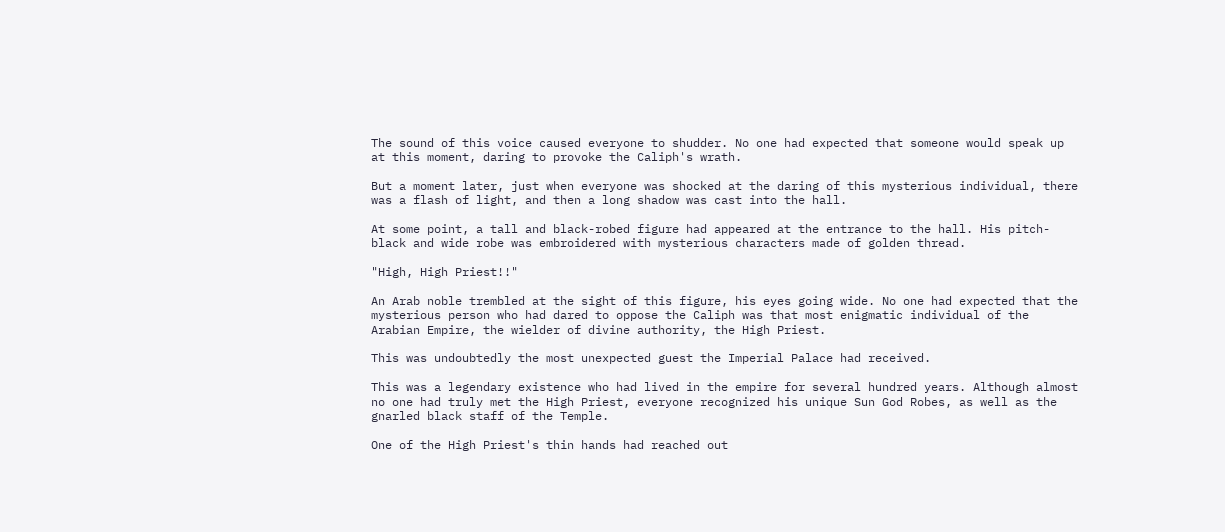The sound of this voice caused everyone to shudder. No one had expected that someone would speak up at this moment, daring to provoke the Caliph's wrath.

But a moment later, just when everyone was shocked at the daring of this mysterious individual, there was a flash of light, and then a long shadow was cast into the hall.

At some point, a tall and black-robed figure had appeared at the entrance to the hall. His pitch-black and wide robe was embroidered with mysterious characters made of golden thread.

"High, High Priest!!"

An Arab noble trembled at the sight of this figure, his eyes going wide. No one had expected that the mysterious person who had dared to oppose the Caliph was that most enigmatic individual of the Arabian Empire, the wielder of divine authority, the High Priest.

This was undoubtedly the most unexpected guest the Imperial Palace had received.

This was a legendary existence who had lived in the empire for several hundred years. Although almost no one had truly met the High Priest, everyone recognized his unique Sun God Robes, as well as the gnarled black staff of the Temple.

One of the High Priest's thin hands had reached out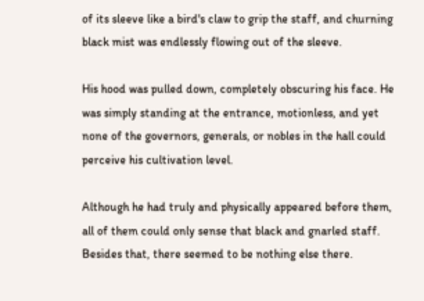of its sleeve like a bird's claw to grip the staff, and churning black mist was endlessly flowing out of the sleeve.

His hood was pulled down, completely obscuring his face. He was simply standing at the entrance, motionless, and yet none of the governors, generals, or nobles in the hall could perceive his cultivation level.

Although he had truly and physically appeared before them, all of them could only sense that black and gnarled staff. Besides that, there seemed to be nothing else there.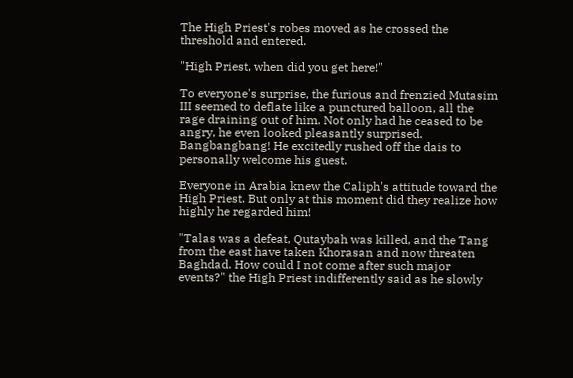The High Priest's robes moved as he crossed the threshold and entered.

"High Priest, when did you get here!"

To everyone's surprise, the furious and frenzied Mutasim III seemed to deflate like a punctured balloon, all the rage draining out of him. Not only had he ceased to be angry, he even looked pleasantly surprised. Bangbangbang! He excitedly rushed off the dais to personally welcome his guest.

Everyone in Arabia knew the Caliph's attitude toward the High Priest. But only at this moment did they realize how highly he regarded him!

"Talas was a defeat, Qutaybah was killed, and the Tang from the east have taken Khorasan and now threaten Baghdad. How could I not come after such major events?" the High Priest indifferently said as he slowly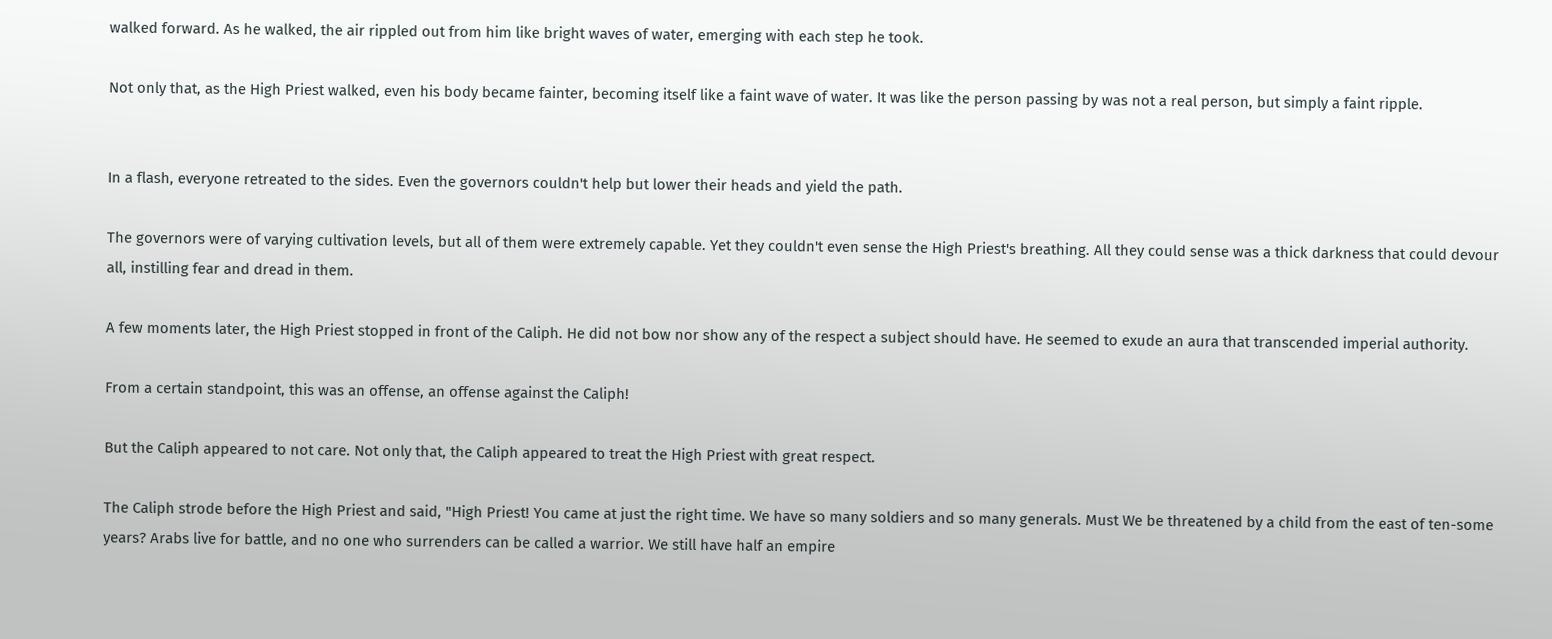walked forward. As he walked, the air rippled out from him like bright waves of water, emerging with each step he took.

Not only that, as the High Priest walked, even his body became fainter, becoming itself like a faint wave of water. It was like the person passing by was not a real person, but simply a faint ripple.


In a flash, everyone retreated to the sides. Even the governors couldn't help but lower their heads and yield the path.

The governors were of varying cultivation levels, but all of them were extremely capable. Yet they couldn't even sense the High Priest's breathing. All they could sense was a thick darkness that could devour all, instilling fear and dread in them.

A few moments later, the High Priest stopped in front of the Caliph. He did not bow nor show any of the respect a subject should have. He seemed to exude an aura that transcended imperial authority.

From a certain standpoint, this was an offense, an offense against the Caliph!

But the Caliph appeared to not care. Not only that, the Caliph appeared to treat the High Priest with great respect.

The Caliph strode before the High Priest and said, "High Priest! You came at just the right time. We have so many soldiers and so many generals. Must We be threatened by a child from the east of ten-some years? Arabs live for battle, and no one who surrenders can be called a warrior. We still have half an empire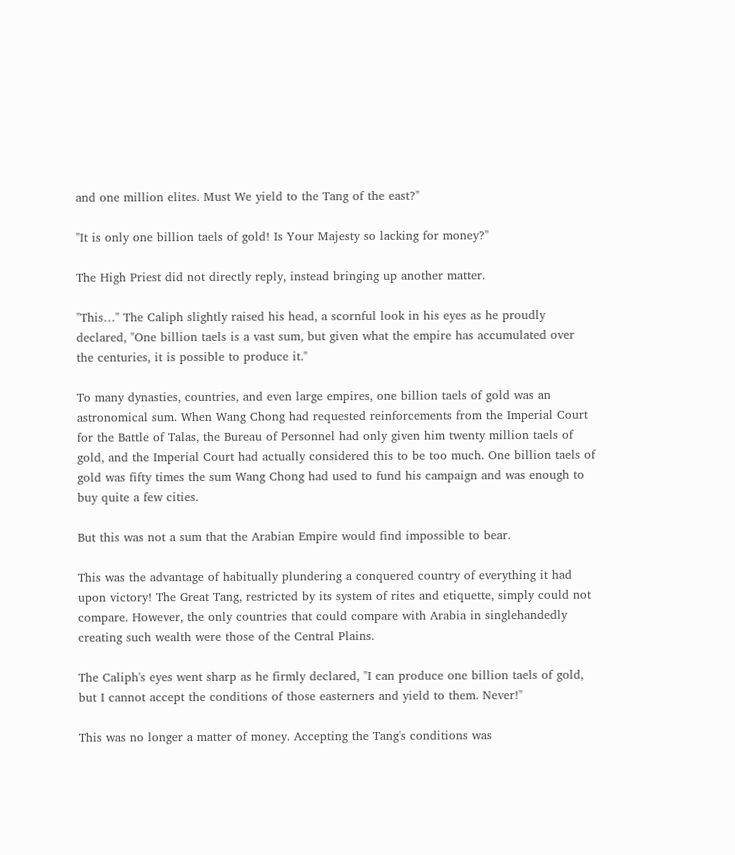and one million elites. Must We yield to the Tang of the east?"

"It is only one billion taels of gold! Is Your Majesty so lacking for money?"

The High Priest did not directly reply, instead bringing up another matter.

"This…" The Caliph slightly raised his head, a scornful look in his eyes as he proudly declared, "One billion taels is a vast sum, but given what the empire has accumulated over the centuries, it is possible to produce it."

To many dynasties, countries, and even large empires, one billion taels of gold was an astronomical sum. When Wang Chong had requested reinforcements from the Imperial Court for the Battle of Talas, the Bureau of Personnel had only given him twenty million taels of gold, and the Imperial Court had actually considered this to be too much. One billion taels of gold was fifty times the sum Wang Chong had used to fund his campaign and was enough to buy quite a few cities.

But this was not a sum that the Arabian Empire would find impossible to bear.

This was the advantage of habitually plundering a conquered country of everything it had upon victory! The Great Tang, restricted by its system of rites and etiquette, simply could not compare. However, the only countries that could compare with Arabia in singlehandedly creating such wealth were those of the Central Plains.

The Caliph's eyes went sharp as he firmly declared, "I can produce one billion taels of gold, but I cannot accept the conditions of those easterners and yield to them. Never!"

This was no longer a matter of money. Accepting the Tang's conditions was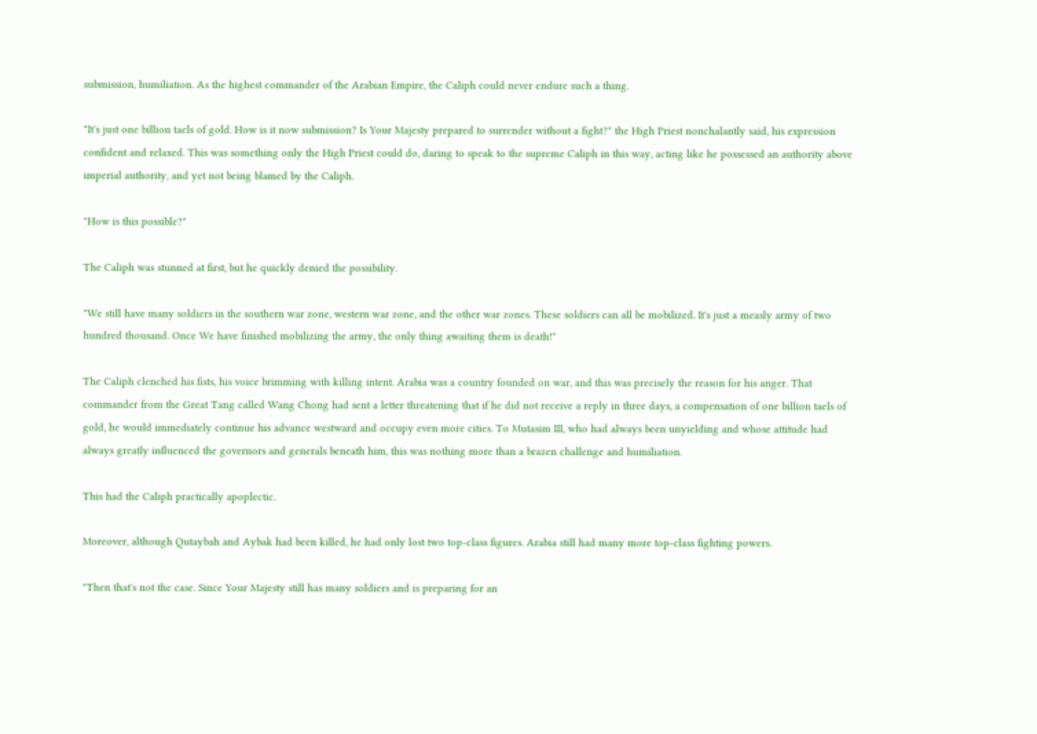submission, humiliation. As the highest commander of the Arabian Empire, the Caliph could never endure such a thing.

"It's just one billion taels of gold. How is it now submission? Is Your Majesty prepared to surrender without a fight?" the High Priest nonchalantly said, his expression confident and relaxed. This was something only the High Priest could do, daring to speak to the supreme Caliph in this way, acting like he possessed an authority above imperial authority, and yet not being blamed by the Caliph.

"How is this possible?"

The Caliph was stunned at first, but he quickly denied the possibility.

"We still have many soldiers in the southern war zone, western war zone, and the other war zones. These soldiers can all be mobilized. It's just a measly army of two hundred thousand. Once We have finished mobilizing the army, the only thing awaiting them is death!"

The Caliph clenched his fists, his voice brimming with killing intent. Arabia was a country founded on war, and this was precisely the reason for his anger. That commander from the Great Tang called Wang Chong had sent a letter threatening that if he did not receive a reply in three days, a compensation of one billion taels of gold, he would immediately continue his advance westward and occupy even more cities. To Mutasim III, who had always been unyielding and whose attitude had always greatly influenced the governors and generals beneath him, this was nothing more than a brazen challenge and humiliation.

This had the Caliph practically apoplectic.

Moreover, although Qutaybah and Aybak had been killed, he had only lost two top-class figures. Arabia still had many more top-class fighting powers.

"Then that's not the case. Since Your Majesty still has many soldiers and is preparing for an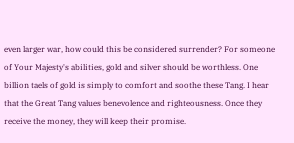even larger war, how could this be considered surrender? For someone of Your Majesty's abilities, gold and silver should be worthless. One billion taels of gold is simply to comfort and soothe these Tang. I hear that the Great Tang values benevolence and righteousness. Once they receive the money, they will keep their promise.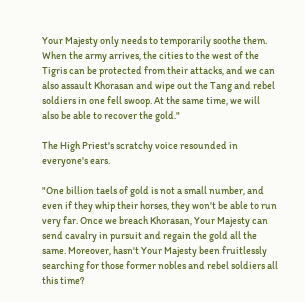Your Majesty only needs to temporarily soothe them. When the army arrives, the cities to the west of the Tigris can be protected from their attacks, and we can also assault Khorasan and wipe out the Tang and rebel soldiers in one fell swoop. At the same time, we will also be able to recover the gold."

The High Priest's scratchy voice resounded in everyone's ears.

"One billion taels of gold is not a small number, and even if they whip their horses, they won't be able to run very far. Once we breach Khorasan, Your Majesty can send cavalry in pursuit and regain the gold all the same. Moreover, hasn't Your Majesty been fruitlessly searching for those former nobles and rebel soldiers all this time?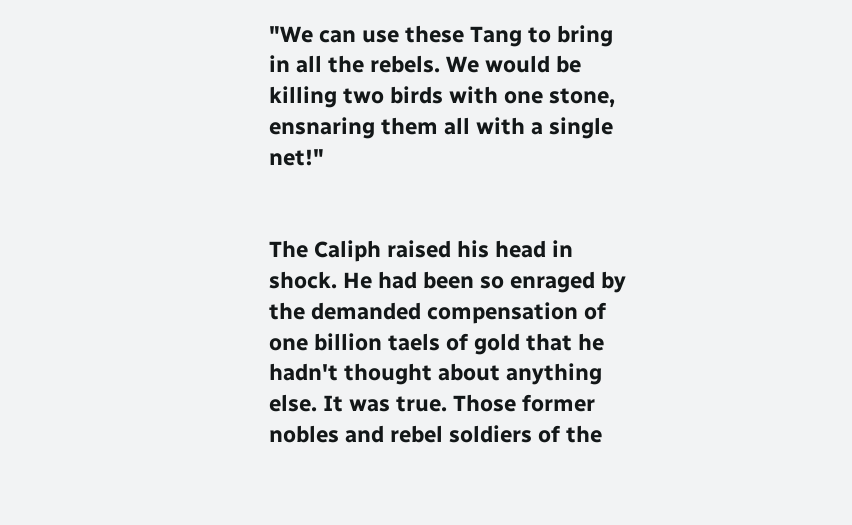"We can use these Tang to bring in all the rebels. We would be killing two birds with one stone, ensnaring them all with a single net!"


The Caliph raised his head in shock. He had been so enraged by the demanded compensation of one billion taels of gold that he hadn't thought about anything else. It was true. Those former nobles and rebel soldiers of the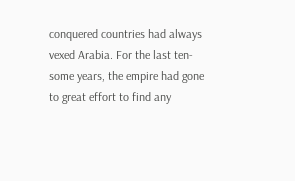conquered countries had always vexed Arabia. For the last ten-some years, the empire had gone to great effort to find any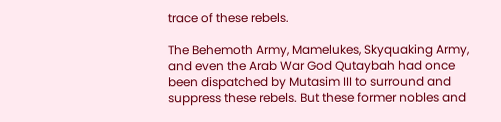trace of these rebels.

The Behemoth Army, Mamelukes, Skyquaking Army, and even the Arab War God Qutaybah had once been dispatched by Mutasim III to surround and suppress these rebels. But these former nobles and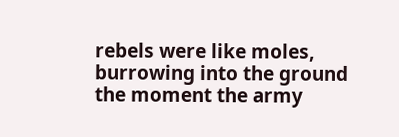rebels were like moles, burrowing into the ground the moment the army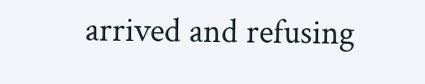arrived and refusing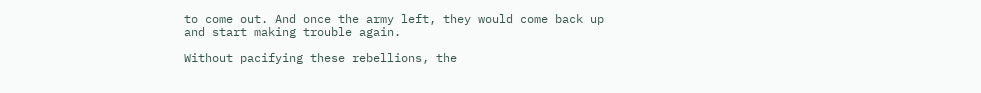to come out. And once the army left, they would come back up and start making trouble again.

Without pacifying these rebellions, the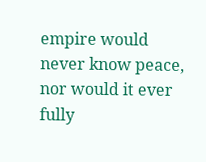empire would never know peace, nor would it ever fully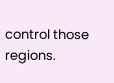control those regions.